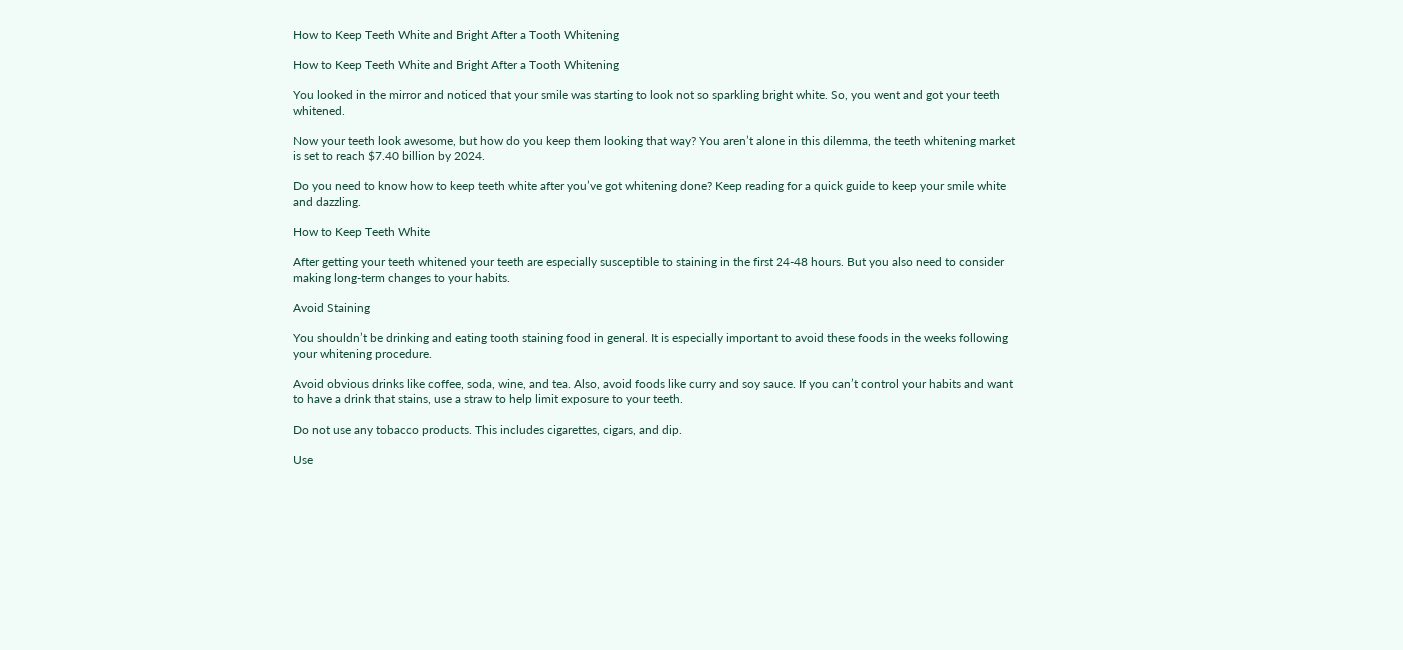How to Keep Teeth White and Bright After a Tooth Whitening

How to Keep Teeth White and Bright After a Tooth Whitening

You looked in the mirror and noticed that your smile was starting to look not so sparkling bright white. So, you went and got your teeth whitened.

Now your teeth look awesome, but how do you keep them looking that way? You aren’t alone in this dilemma, the teeth whitening market is set to reach $7.40 billion by 2024.

Do you need to know how to keep teeth white after you’ve got whitening done? Keep reading for a quick guide to keep your smile white and dazzling.

How to Keep Teeth White

After getting your teeth whitened your teeth are especially susceptible to staining in the first 24-48 hours. But you also need to consider making long-term changes to your habits.

Avoid Staining

You shouldn’t be drinking and eating tooth staining food in general. It is especially important to avoid these foods in the weeks following your whitening procedure.

Avoid obvious drinks like coffee, soda, wine, and tea. Also, avoid foods like curry and soy sauce. If you can’t control your habits and want to have a drink that stains, use a straw to help limit exposure to your teeth.

Do not use any tobacco products. This includes cigarettes, cigars, and dip.

Use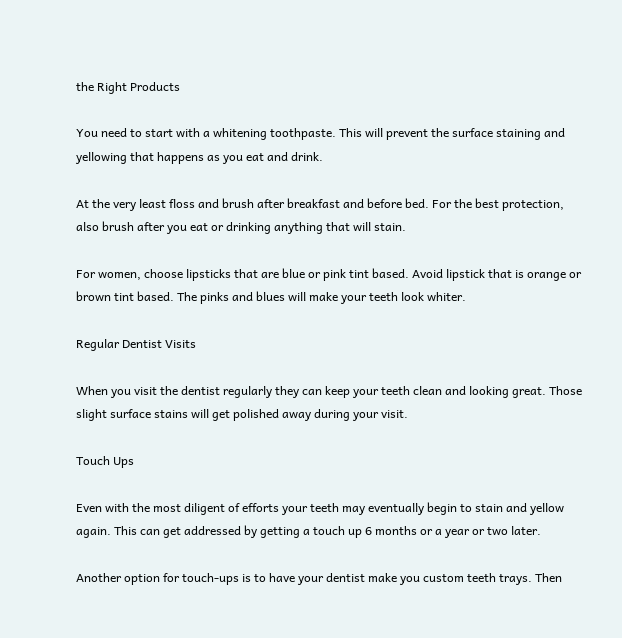the Right Products

You need to start with a whitening toothpaste. This will prevent the surface staining and yellowing that happens as you eat and drink.

At the very least floss and brush after breakfast and before bed. For the best protection, also brush after you eat or drinking anything that will stain.

For women, choose lipsticks that are blue or pink tint based. Avoid lipstick that is orange or brown tint based. The pinks and blues will make your teeth look whiter.

Regular Dentist Visits

When you visit the dentist regularly they can keep your teeth clean and looking great. Those slight surface stains will get polished away during your visit.

Touch Ups

Even with the most diligent of efforts your teeth may eventually begin to stain and yellow again. This can get addressed by getting a touch up 6 months or a year or two later.

Another option for touch-ups is to have your dentist make you custom teeth trays. Then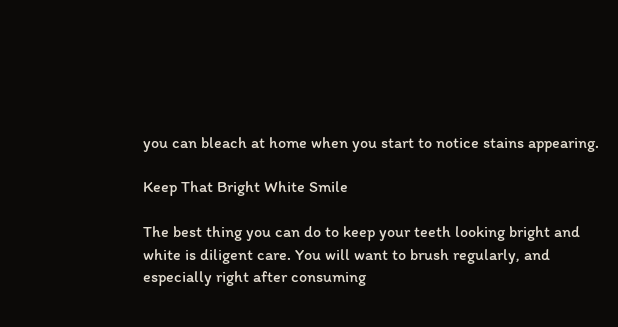you can bleach at home when you start to notice stains appearing.

Keep That Bright White Smile

The best thing you can do to keep your teeth looking bright and white is diligent care. You will want to brush regularly, and especially right after consuming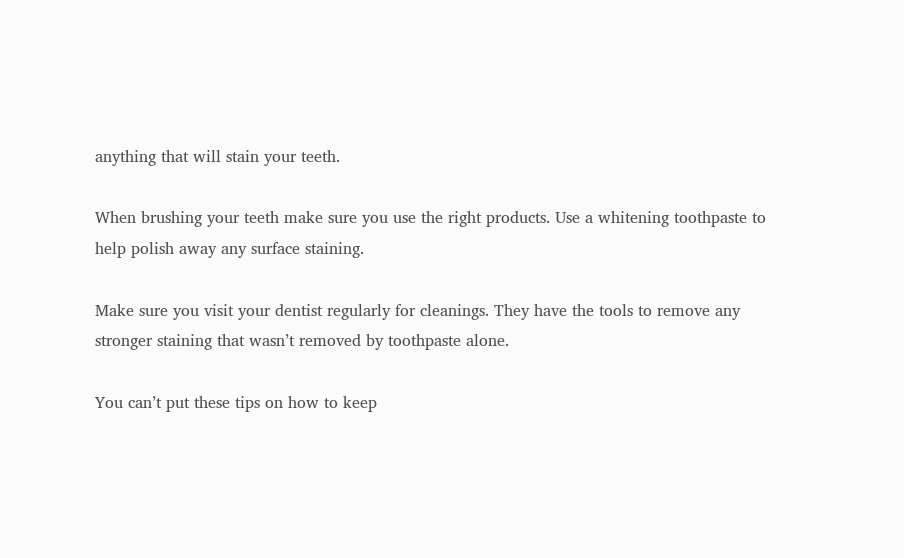anything that will stain your teeth.

When brushing your teeth make sure you use the right products. Use a whitening toothpaste to help polish away any surface staining.

Make sure you visit your dentist regularly for cleanings. They have the tools to remove any stronger staining that wasn’t removed by toothpaste alone.

You can’t put these tips on how to keep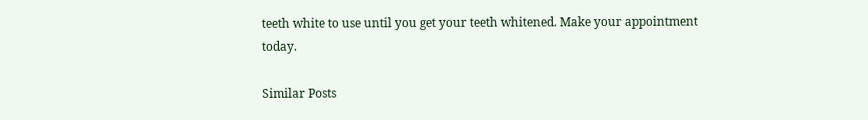teeth white to use until you get your teeth whitened. Make your appointment today.

Similar Posts